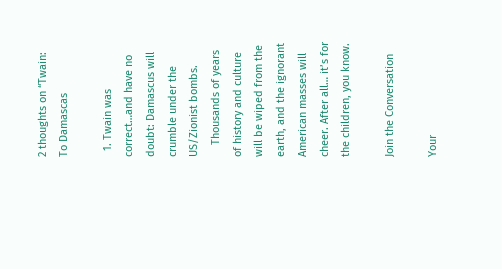2 thoughts on “Twain: To Damascas

  1. Twain was correct…and have no doubt: Damascus will crumble under the US/Zionist bombs.
    Thousands of years of history and culture will be wiped from the earth, and the ignorant American masses will cheer. After all… it’s for the children, you know.

Join the Conversation

Your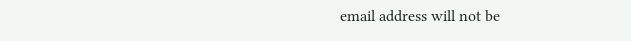email address will not be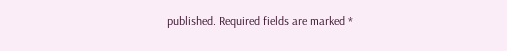published. Required fields are marked *